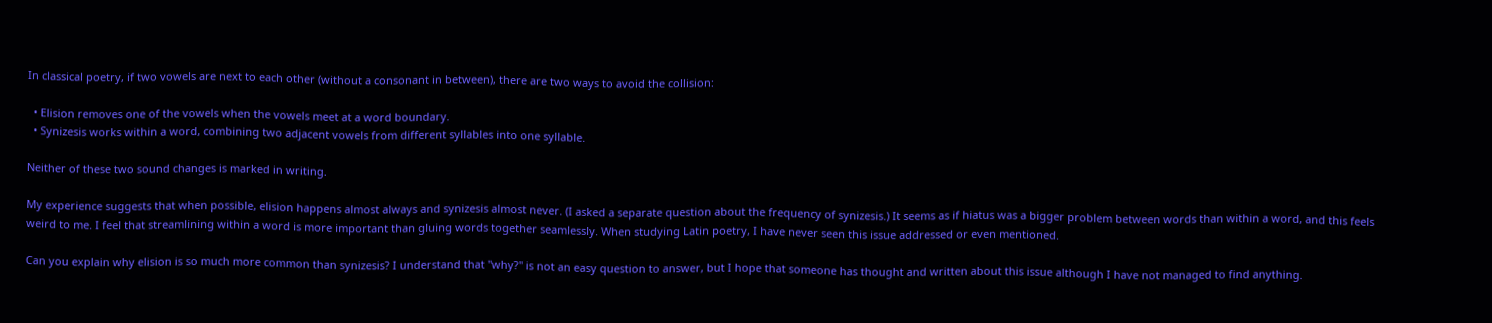In classical poetry, if two vowels are next to each other (without a consonant in between), there are two ways to avoid the collision:

  • Elision removes one of the vowels when the vowels meet at a word boundary.
  • Synizesis works within a word, combining two adjacent vowels from different syllables into one syllable.

Neither of these two sound changes is marked in writing.

My experience suggests that when possible, elision happens almost always and synizesis almost never. (I asked a separate question about the frequency of synizesis.) It seems as if hiatus was a bigger problem between words than within a word, and this feels weird to me. I feel that streamlining within a word is more important than gluing words together seamlessly. When studying Latin poetry, I have never seen this issue addressed or even mentioned.

Can you explain why elision is so much more common than synizesis? I understand that "why?" is not an easy question to answer, but I hope that someone has thought and written about this issue although I have not managed to find anything.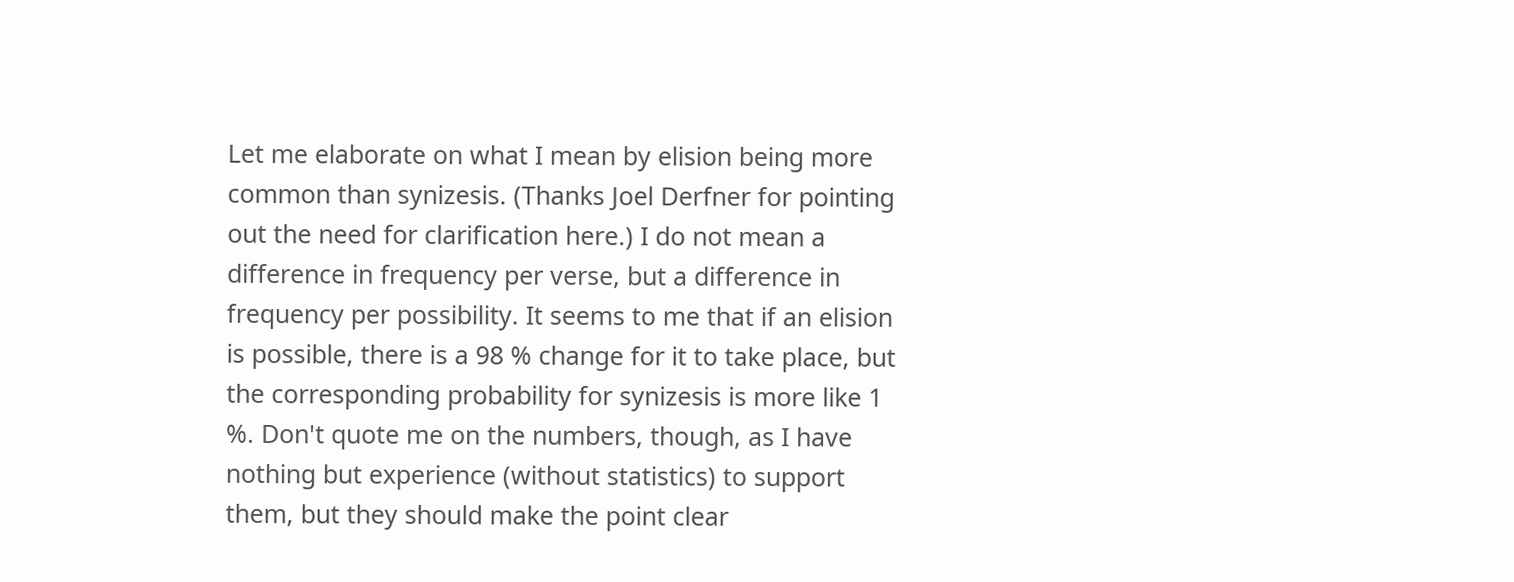Let me elaborate on what I mean by elision being more common than synizesis. (Thanks Joel Derfner for pointing out the need for clarification here.) I do not mean a difference in frequency per verse, but a difference in frequency per possibility. It seems to me that if an elision is possible, there is a 98 % change for it to take place, but the corresponding probability for synizesis is more like 1 %. Don't quote me on the numbers, though, as I have nothing but experience (without statistics) to support them, but they should make the point clear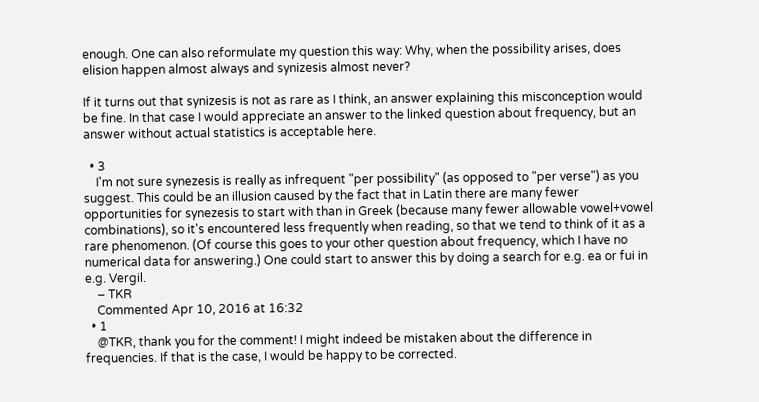enough. One can also reformulate my question this way: Why, when the possibility arises, does elision happen almost always and synizesis almost never?

If it turns out that synizesis is not as rare as I think, an answer explaining this misconception would be fine. In that case I would appreciate an answer to the linked question about frequency, but an answer without actual statistics is acceptable here.

  • 3
    I'm not sure synezesis is really as infrequent "per possibility" (as opposed to "per verse") as you suggest. This could be an illusion caused by the fact that in Latin there are many fewer opportunities for synezesis to start with than in Greek (because many fewer allowable vowel+vowel combinations), so it's encountered less frequently when reading, so that we tend to think of it as a rare phenomenon. (Of course this goes to your other question about frequency, which I have no numerical data for answering.) One could start to answer this by doing a search for e.g. ea or fui in e.g. Vergil.
    – TKR
    Commented Apr 10, 2016 at 16:32
  • 1
    @TKR, thank you for the comment! I might indeed be mistaken about the difference in frequencies. If that is the case, I would be happy to be corrected.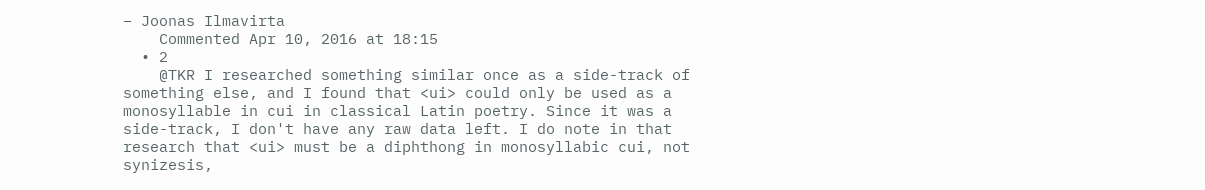– Joonas Ilmavirta
    Commented Apr 10, 2016 at 18:15
  • 2
    @TKR I researched something similar once as a side-track of something else, and I found that <ui> could only be used as a monosyllable in cui in classical Latin poetry. Since it was a side-track, I don't have any raw data left. I do note in that research that <ui> must be a diphthong in monosyllabic cui, not synizesis,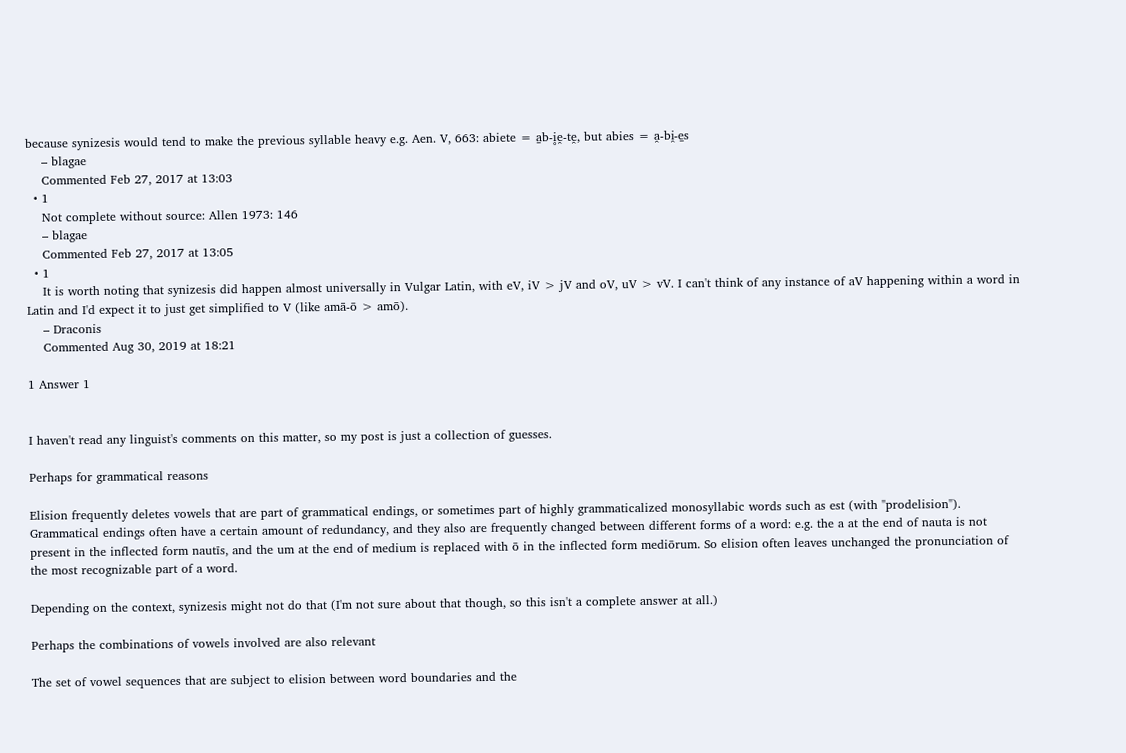because synizesis would tend to make the previous syllable heavy e.g. Aen. V, 663: abiete = a̱b-i̥e̯-te̯, but abies = a̯-bi̯-e̱s
    – blagae
    Commented Feb 27, 2017 at 13:03
  • 1
    Not complete without source: Allen 1973: 146
    – blagae
    Commented Feb 27, 2017 at 13:05
  • 1
    It is worth noting that synizesis did happen almost universally in Vulgar Latin, with eV, iV > jV and oV, uV > vV. I can't think of any instance of aV happening within a word in Latin and I'd expect it to just get simplified to V (like amā-ō > amō).
    – Draconis
    Commented Aug 30, 2019 at 18:21

1 Answer 1


I haven't read any linguist's comments on this matter, so my post is just a collection of guesses.

Perhaps for grammatical reasons

Elision frequently deletes vowels that are part of grammatical endings, or sometimes part of highly grammaticalized monosyllabic words such as est (with "prodelision"). Grammatical endings often have a certain amount of redundancy, and they also are frequently changed between different forms of a word: e.g. the a at the end of nauta is not present in the inflected form nautīs, and the um at the end of medium is replaced with ō in the inflected form mediōrum. So elision often leaves unchanged the pronunciation of the most recognizable part of a word.

Depending on the context, synizesis might not do that (I'm not sure about that though, so this isn't a complete answer at all.)

Perhaps the combinations of vowels involved are also relevant

The set of vowel sequences that are subject to elision between word boundaries and the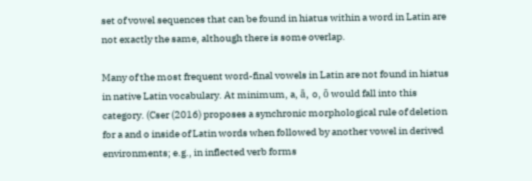set of vowel sequences that can be found in hiatus within a word in Latin are not exactly the same, although there is some overlap.

Many of the most frequent word-final vowels in Latin are not found in hiatus in native Latin vocabulary. At minimum, a, ā, o, ō would fall into this category. (Cser (2016) proposes a synchronic morphological rule of deletion for a and o inside of Latin words when followed by another vowel in derived environments; e.g., in inflected verb forms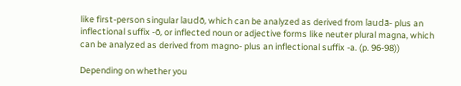like first-person singular laudō, which can be analyzed as derived from laudā- plus an inflectional suffix -ō, or inflected noun or adjective forms like neuter plural magna, which can be analyzed as derived from magno- plus an inflectional suffix -a. (p. 96-98))

Depending on whether you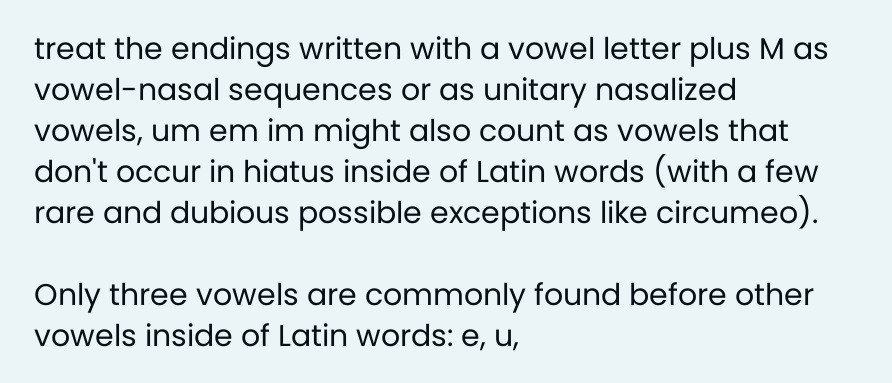treat the endings written with a vowel letter plus M as vowel-nasal sequences or as unitary nasalized vowels, um em im might also count as vowels that don't occur in hiatus inside of Latin words (with a few rare and dubious possible exceptions like circumeo).

Only three vowels are commonly found before other vowels inside of Latin words: e, u,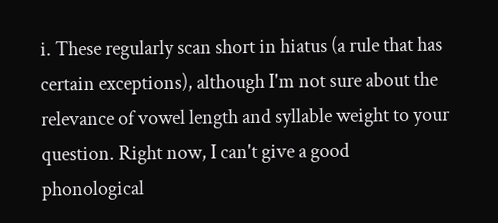i. These regularly scan short in hiatus (a rule that has certain exceptions), although I'm not sure about the relevance of vowel length and syllable weight to your question. Right now, I can't give a good phonological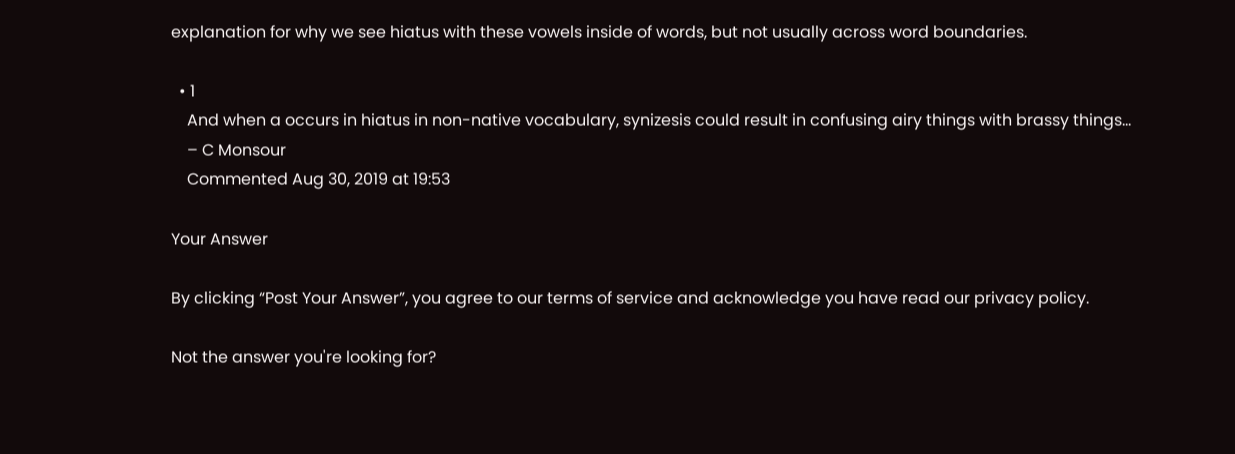explanation for why we see hiatus with these vowels inside of words, but not usually across word boundaries.

  • 1
    And when a occurs in hiatus in non-native vocabulary, synizesis could result in confusing airy things with brassy things...
    – C Monsour
    Commented Aug 30, 2019 at 19:53

Your Answer

By clicking “Post Your Answer”, you agree to our terms of service and acknowledge you have read our privacy policy.

Not the answer you're looking for?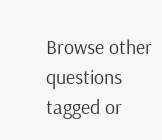Browse other questions tagged or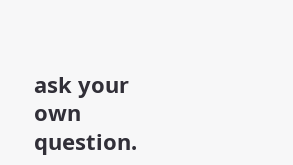ask your own question.